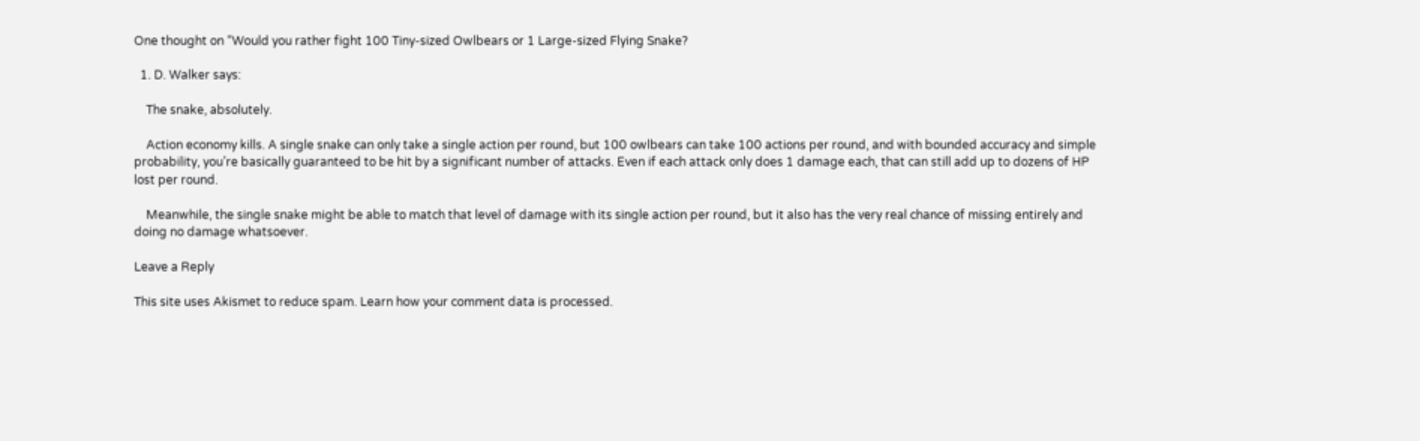One thought on “Would you rather fight 100 Tiny-sized Owlbears or 1 Large-sized Flying Snake?

  1. D. Walker says:

    The snake, absolutely.

    Action economy kills. A single snake can only take a single action per round, but 100 owlbears can take 100 actions per round, and with bounded accuracy and simple probability, you’re basically guaranteed to be hit by a significant number of attacks. Even if each attack only does 1 damage each, that can still add up to dozens of HP lost per round.

    Meanwhile, the single snake might be able to match that level of damage with its single action per round, but it also has the very real chance of missing entirely and doing no damage whatsoever.

Leave a Reply

This site uses Akismet to reduce spam. Learn how your comment data is processed.